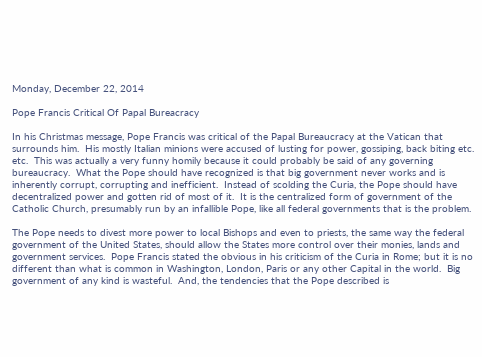Monday, December 22, 2014

Pope Francis Critical Of Papal Bureacracy

In his Christmas message, Pope Francis was critical of the Papal Bureaucracy at the Vatican that surrounds him.  His mostly Italian minions were accused of lusting for power, gossiping, back biting etc. etc.  This was actually a very funny homily because it could probably be said of any governing bureaucracy.  What the Pope should have recognized is that big government never works and is inherently corrupt, corrupting and inefficient.  Instead of scolding the Curia, the Pope should have decentralized power and gotten rid of most of it.  It is the centralized form of government of the Catholic Church, presumably run by an infallible Pope, like all federal governments that is the problem.

The Pope needs to divest more power to local Bishops and even to priests, the same way the federal government of the United States, should allow the States more control over their monies, lands and government services.  Pope Francis stated the obvious in his criticism of the Curia in Rome; but it is no different than what is common in Washington, London, Paris or any other Capital in the world.  Big government of any kind is wasteful.  And, the tendencies that the Pope described is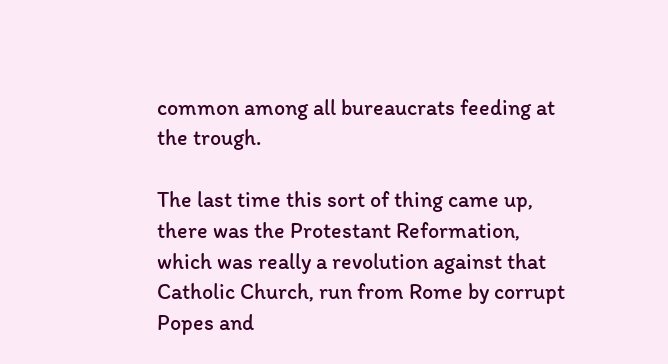common among all bureaucrats feeding at the trough.

The last time this sort of thing came up, there was the Protestant Reformation, which was really a revolution against that Catholic Church, run from Rome by corrupt Popes and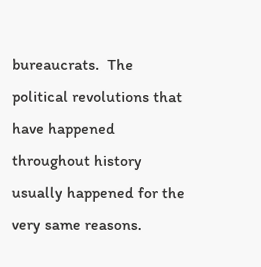bureaucrats.  The political revolutions that have happened throughout history usually happened for the very same reasons.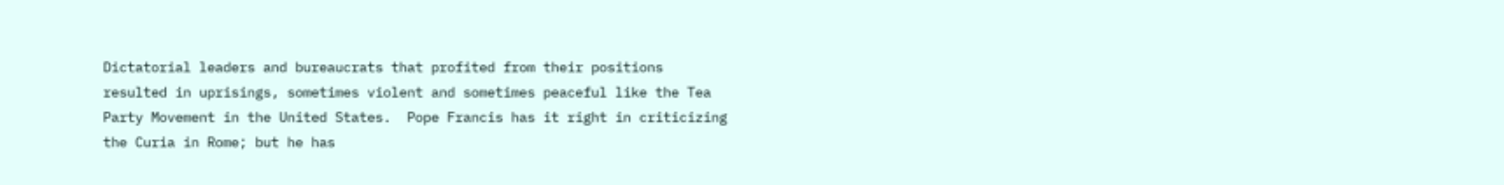Dictatorial leaders and bureaucrats that profited from their positions resulted in uprisings, sometimes violent and sometimes peaceful like the Tea Party Movement in the United States.  Pope Francis has it right in criticizing the Curia in Rome; but he has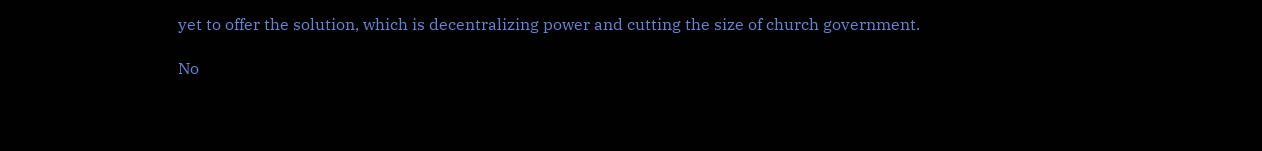yet to offer the solution, which is decentralizing power and cutting the size of church government.

No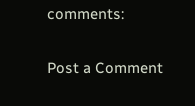comments:

Post a Comment